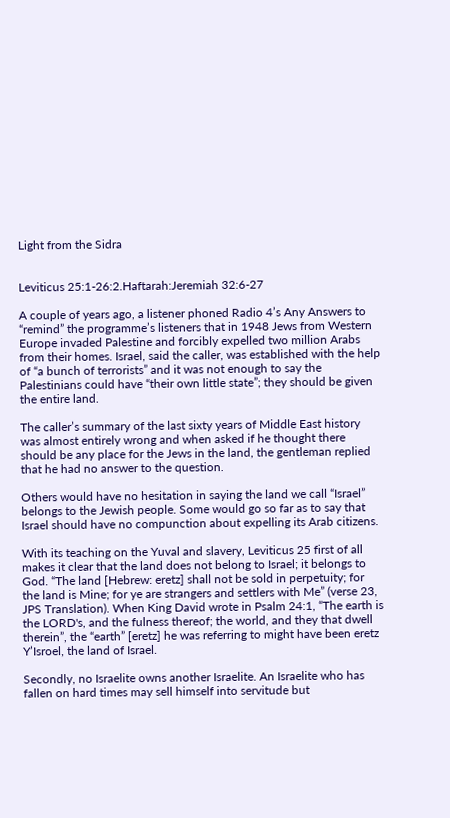Light from the Sidra


Leviticus 25:1-26:2.Haftarah:Jeremiah 32:6-27

A couple of years ago, a listener phoned Radio 4’s Any Answers to “remind” the programme’s listeners that in 1948 Jews from Western Europe invaded Palestine and forcibly expelled two million Arabs from their homes. Israel, said the caller, was established with the help of “a bunch of terrorists” and it was not enough to say the Palestinians could have “their own little state”; they should be given the entire land.

The caller’s summary of the last sixty years of Middle East history was almost entirely wrong and when asked if he thought there should be any place for the Jews in the land, the gentleman replied that he had no answer to the question.

Others would have no hesitation in saying the land we call “Israel” belongs to the Jewish people. Some would go so far as to say that Israel should have no compunction about expelling its Arab citizens.

With its teaching on the Yuval and slavery, Leviticus 25 first of all makes it clear that the land does not belong to Israel; it belongs to God. “The land [Hebrew: eretz] shall not be sold in perpetuity; for the land is Mine; for ye are strangers and settlers with Me” (verse 23, JPS Translation). When King David wrote in Psalm 24:1, “The earth is the LORD's, and the fulness thereof; the world, and they that dwell therein”, the “earth” [eretz] he was referring to might have been eretz Y’Isroel, the land of Israel.

Secondly, no Israelite owns another Israelite. An Israelite who has fallen on hard times may sell himself into servitude but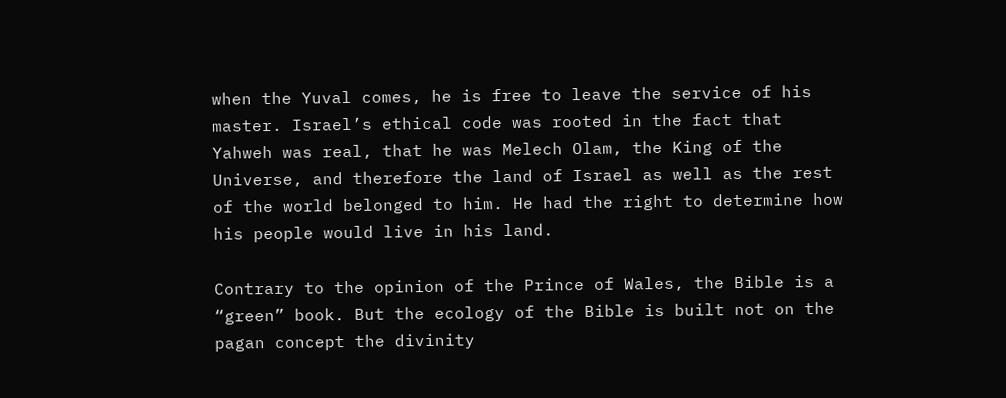when the Yuval comes, he is free to leave the service of his master. Israel’s ethical code was rooted in the fact that Yahweh was real, that he was Melech Olam, the King of the Universe, and therefore the land of Israel as well as the rest of the world belonged to him. He had the right to determine how his people would live in his land.

Contrary to the opinion of the Prince of Wales, the Bible is a “green” book. But the ecology of the Bible is built not on the pagan concept the divinity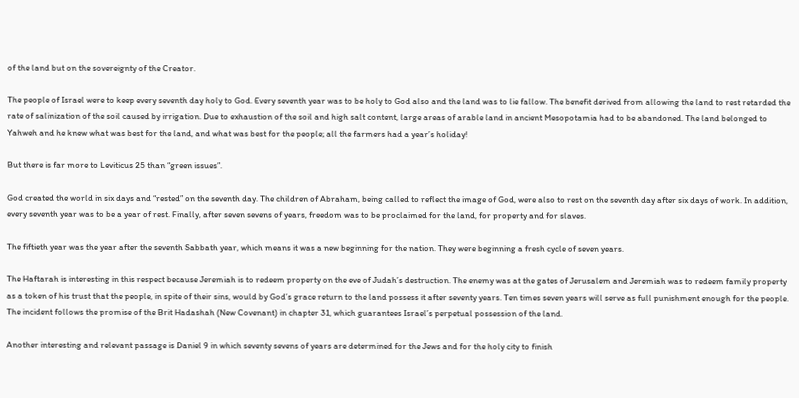of the land but on the sovereignty of the Creator.

The people of Israel were to keep every seventh day holy to God. Every seventh year was to be holy to God also and the land was to lie fallow. The benefit derived from allowing the land to rest retarded the rate of salinization of the soil caused by irrigation. Due to exhaustion of the soil and high salt content, large areas of arable land in ancient Mesopotamia had to be abandoned. The land belonged to Yahweh and he knew what was best for the land, and what was best for the people; all the farmers had a year’s holiday!

But there is far more to Leviticus 25 than “green issues”.

God created the world in six days and “rested” on the seventh day. The children of Abraham, being called to reflect the image of God, were also to rest on the seventh day after six days of work. In addition, every seventh year was to be a year of rest. Finally, after seven sevens of years, freedom was to be proclaimed for the land, for property and for slaves.

The fiftieth year was the year after the seventh Sabbath year, which means it was a new beginning for the nation. They were beginning a fresh cycle of seven years.

The Haftarah is interesting in this respect because Jeremiah is to redeem property on the eve of Judah’s destruction. The enemy was at the gates of Jerusalem and Jeremiah was to redeem family property as a token of his trust that the people, in spite of their sins, would by God’s grace return to the land possess it after seventy years. Ten times seven years will serve as full punishment enough for the people. The incident follows the promise of the Brit Hadashah (New Covenant) in chapter 31, which guarantees Israel’s perpetual possession of the land.

Another interesting and relevant passage is Daniel 9 in which seventy sevens of years are determined for the Jews and for the holy city to finish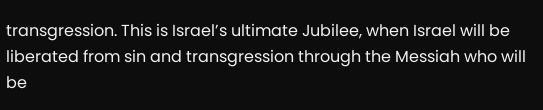transgression. This is Israel’s ultimate Jubilee, when Israel will be liberated from sin and transgression through the Messiah who will be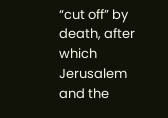“cut off” by death, after which Jerusalem and the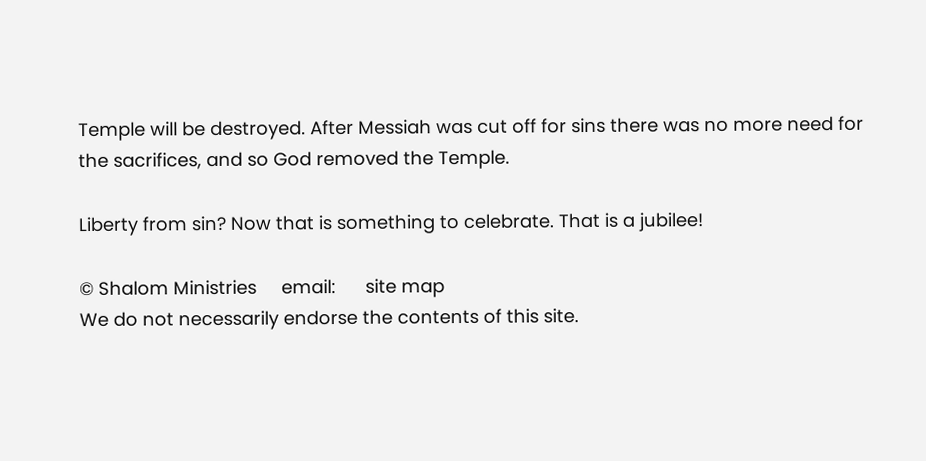Temple will be destroyed. After Messiah was cut off for sins there was no more need for the sacrifices, and so God removed the Temple.

Liberty from sin? Now that is something to celebrate. That is a jubilee!

© Shalom Ministries     email:      site map
We do not necessarily endorse the contents of this site.